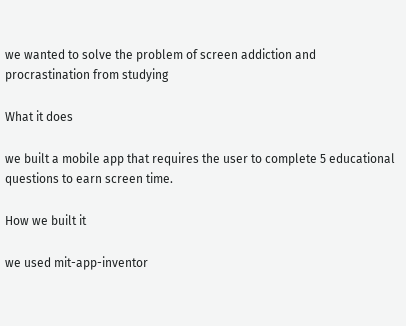we wanted to solve the problem of screen addiction and procrastination from studying

What it does

we built a mobile app that requires the user to complete 5 educational questions to earn screen time.

How we built it

we used mit-app-inventor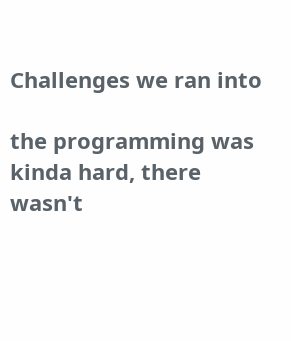Challenges we ran into

the programming was kinda hard, there wasn't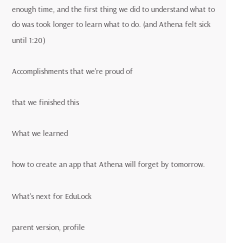enough time, and the first thing we did to understand what to do was took longer to learn what to do. (and Athena felt sick until 1:20)

Accomplishments that we're proud of

that we finished this

What we learned

how to create an app that Athena will forget by tomorrow.

What's next for EduLock

parent version, profile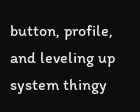button, profile, and leveling up system thingy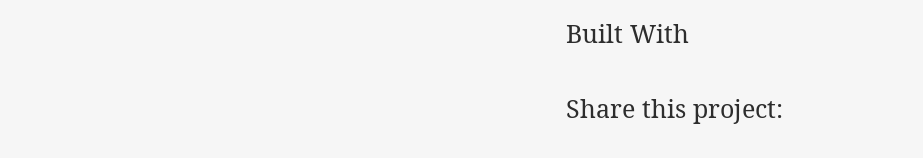Built With

Share this project: